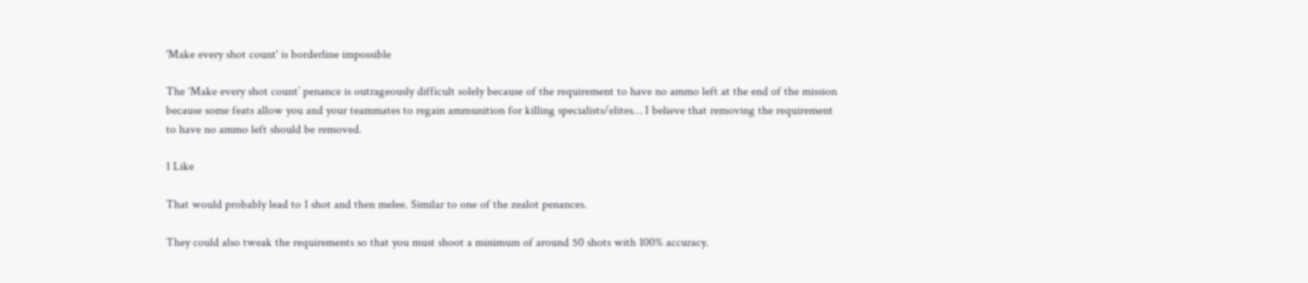'Make every shot count' is borderline impossible

The ‘Make every shot count’ penance is outrageously difficult solely because of the requirement to have no ammo left at the end of the mission because some feats allow you and your teammates to regain ammunition for killing specialists/elites… I believe that removing the requirement to have no ammo left should be removed.

1 Like

That would probably lead to 1 shot and then melee. Similar to one of the zealot penances.

They could also tweak the requirements so that you must shoot a minimum of around 50 shots with 100% accuracy.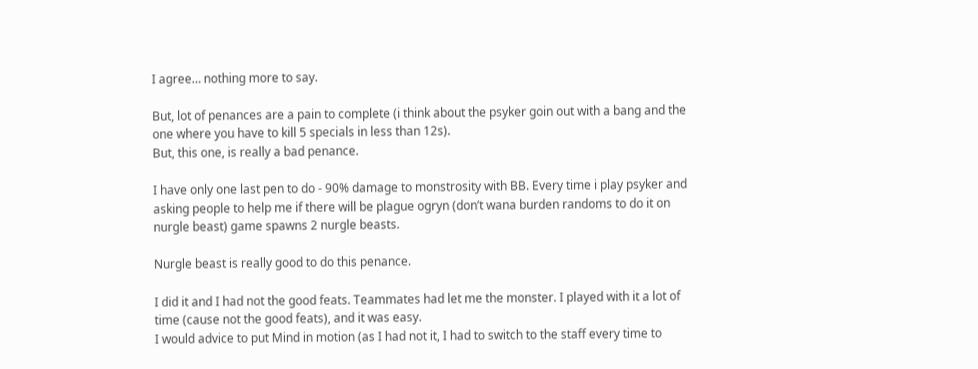I agree… nothing more to say.

But, lot of penances are a pain to complete (i think about the psyker goin out with a bang and the one where you have to kill 5 specials in less than 12s).
But, this one, is really a bad penance.

I have only one last pen to do - 90% damage to monstrosity with BB. Every time i play psyker and asking people to help me if there will be plague ogryn (don’t wana burden randoms to do it on nurgle beast) game spawns 2 nurgle beasts.

Nurgle beast is really good to do this penance.

I did it and I had not the good feats. Teammates had let me the monster. I played with it a lot of time (cause not the good feats), and it was easy.
I would advice to put Mind in motion (as I had not it, I had to switch to the staff every time to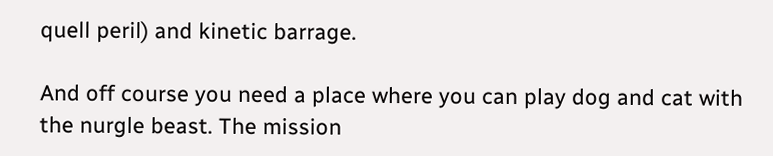quell peril) and kinetic barrage.

And off course you need a place where you can play dog and cat with the nurgle beast. The mission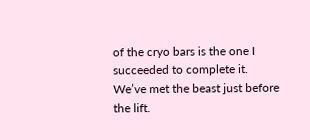of the cryo bars is the one I succeeded to complete it.
We’ve met the beast just before the lift.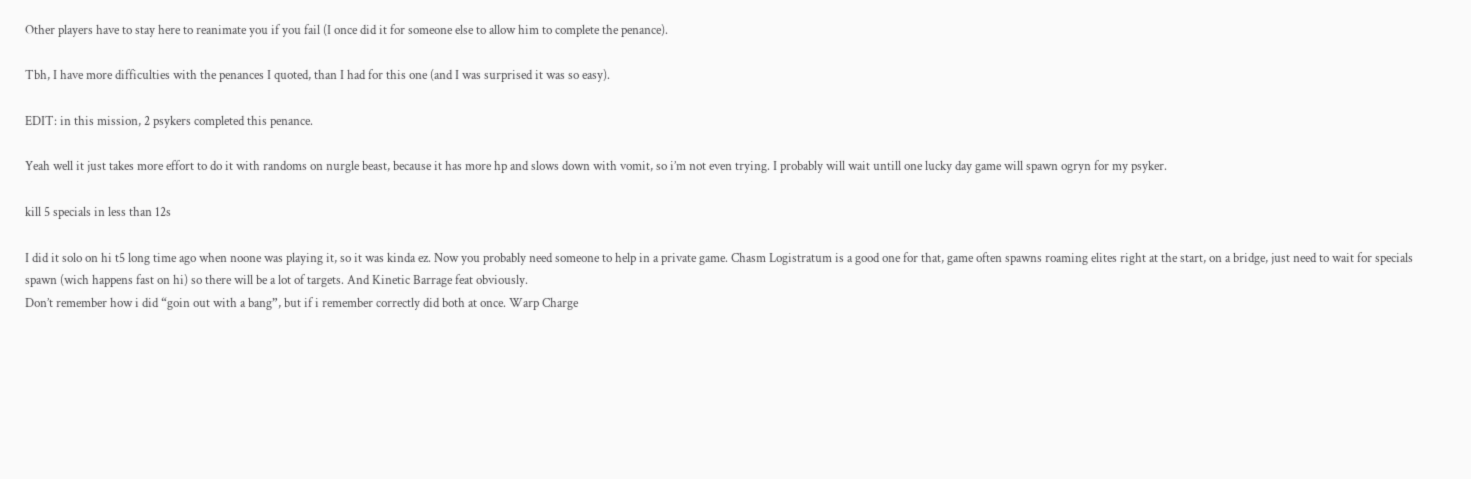Other players have to stay here to reanimate you if you fail (I once did it for someone else to allow him to complete the penance).

Tbh, I have more difficulties with the penances I quoted, than I had for this one (and I was surprised it was so easy).

EDIT: in this mission, 2 psykers completed this penance.

Yeah well it just takes more effort to do it with randoms on nurgle beast, because it has more hp and slows down with vomit, so i’m not even trying. I probably will wait untill one lucky day game will spawn ogryn for my psyker.

kill 5 specials in less than 12s

I did it solo on hi t5 long time ago when noone was playing it, so it was kinda ez. Now you probably need someone to help in a private game. Chasm Logistratum is a good one for that, game often spawns roaming elites right at the start, on a bridge, just need to wait for specials spawn (wich happens fast on hi) so there will be a lot of targets. And Kinetic Barrage feat obviously.
Don’t remember how i did “goin out with a bang”, but if i remember correctly did both at once. Warp Charge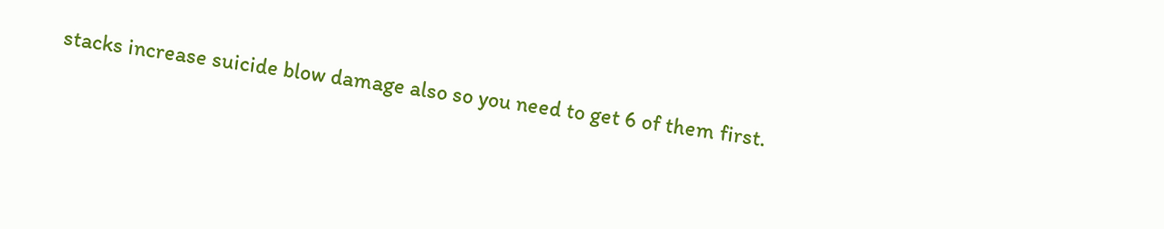stacks increase suicide blow damage also so you need to get 6 of them first.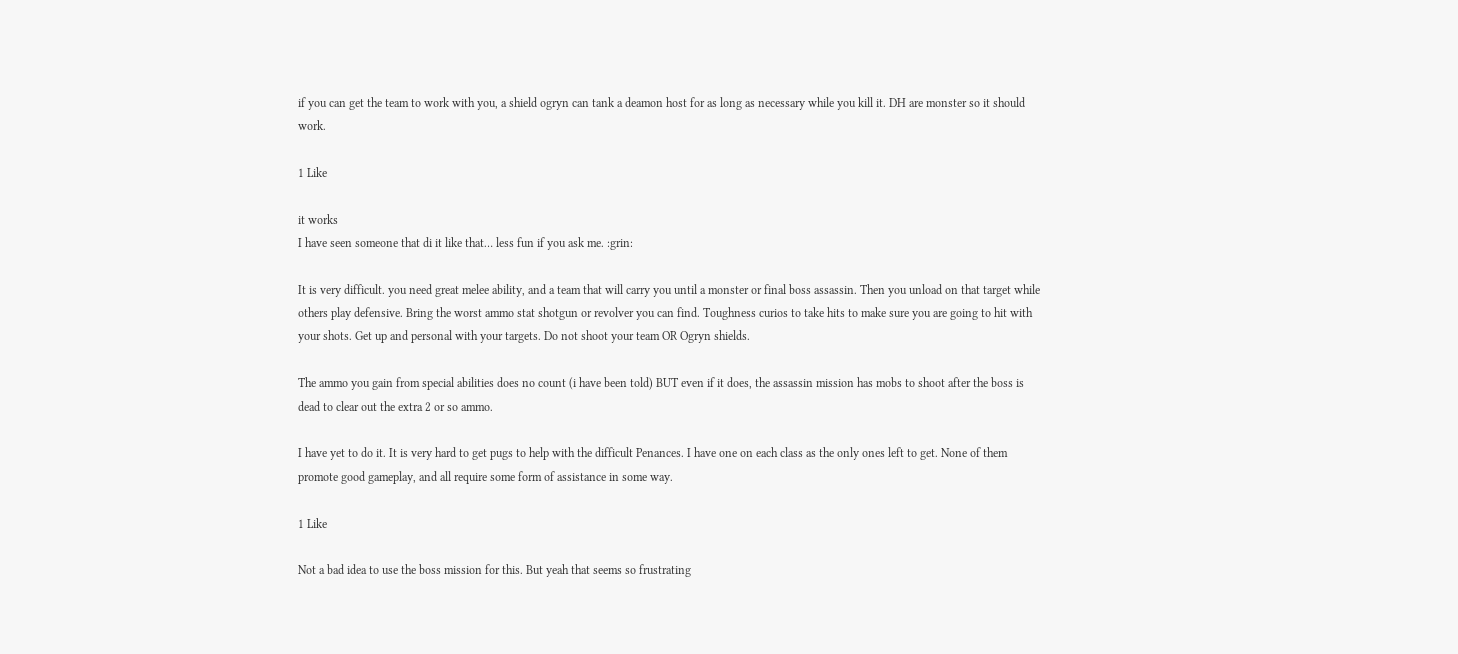if you can get the team to work with you, a shield ogryn can tank a deamon host for as long as necessary while you kill it. DH are monster so it should work.

1 Like

it works
I have seen someone that di it like that… less fun if you ask me. :grin:

It is very difficult. you need great melee ability, and a team that will carry you until a monster or final boss assassin. Then you unload on that target while others play defensive. Bring the worst ammo stat shotgun or revolver you can find. Toughness curios to take hits to make sure you are going to hit with your shots. Get up and personal with your targets. Do not shoot your team OR Ogryn shields.

The ammo you gain from special abilities does no count (i have been told) BUT even if it does, the assassin mission has mobs to shoot after the boss is dead to clear out the extra 2 or so ammo.

I have yet to do it. It is very hard to get pugs to help with the difficult Penances. I have one on each class as the only ones left to get. None of them promote good gameplay, and all require some form of assistance in some way.

1 Like

Not a bad idea to use the boss mission for this. But yeah that seems so frustrating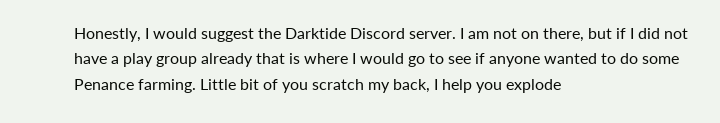Honestly, I would suggest the Darktide Discord server. I am not on there, but if I did not have a play group already that is where I would go to see if anyone wanted to do some Penance farming. Little bit of you scratch my back, I help you explode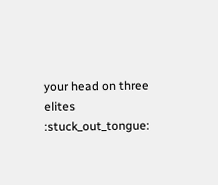your head on three elites :stuck_out_tongue: